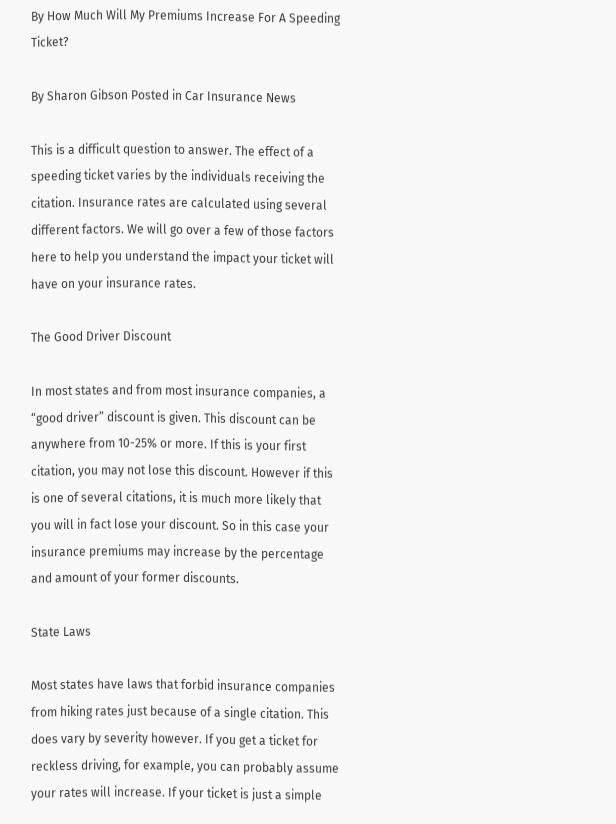By How Much Will My Premiums Increase For A Speeding Ticket?

By Sharon Gibson Posted in Car Insurance News

This is a difficult question to answer. The effect of a speeding ticket varies by the individuals receiving the citation. Insurance rates are calculated using several different factors. We will go over a few of those factors here to help you understand the impact your ticket will have on your insurance rates.

The Good Driver Discount

In most states and from most insurance companies, a “good driver” discount is given. This discount can be anywhere from 10-25% or more. If this is your first citation, you may not lose this discount. However if this is one of several citations, it is much more likely that you will in fact lose your discount. So in this case your insurance premiums may increase by the percentage and amount of your former discounts.

State Laws

Most states have laws that forbid insurance companies from hiking rates just because of a single citation. This does vary by severity however. If you get a ticket for reckless driving, for example, you can probably assume your rates will increase. If your ticket is just a simple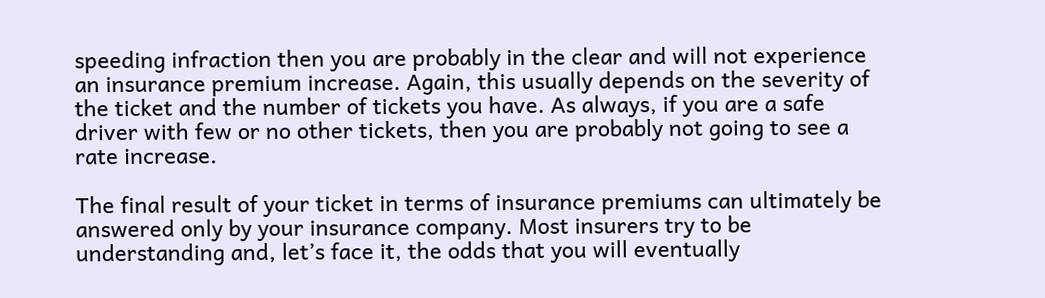speeding infraction then you are probably in the clear and will not experience an insurance premium increase. Again, this usually depends on the severity of the ticket and the number of tickets you have. As always, if you are a safe driver with few or no other tickets, then you are probably not going to see a rate increase.

The final result of your ticket in terms of insurance premiums can ultimately be answered only by your insurance company. Most insurers try to be understanding and, let’s face it, the odds that you will eventually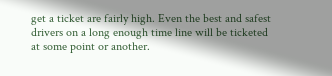get a ticket are fairly high. Even the best and safest drivers on a long enough time line will be ticketed at some point or another.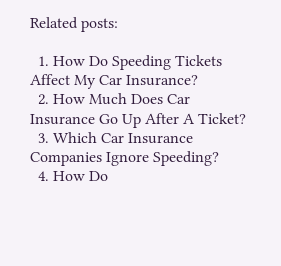Related posts:

  1. How Do Speeding Tickets Affect My Car Insurance?
  2. How Much Does Car Insurance Go Up After A Ticket?
  3. Which Car Insurance Companies Ignore Speeding?
  4. How Do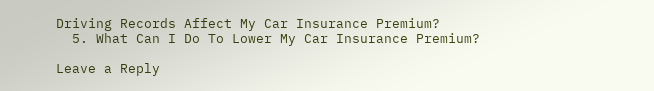Driving Records Affect My Car Insurance Premium?
  5. What Can I Do To Lower My Car Insurance Premium?

Leave a Reply